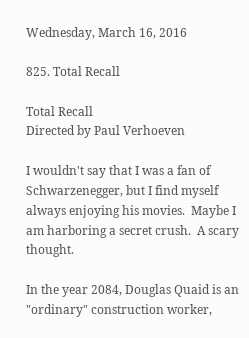Wednesday, March 16, 2016

825. Total Recall

Total Recall
Directed by Paul Verhoeven

I wouldn't say that I was a fan of Schwarzenegger, but I find myself always enjoying his movies.  Maybe I am harboring a secret crush.  A scary thought.

In the year 2084, Douglas Quaid is an "ordinary" construction worker,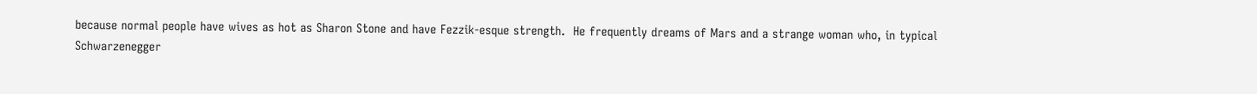because normal people have wives as hot as Sharon Stone and have Fezzik-esque strength.  He frequently dreams of Mars and a strange woman who, in typical Schwarzenegger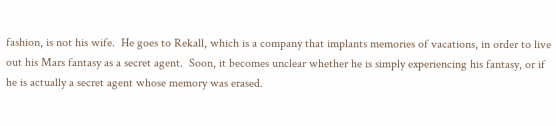fashion, is not his wife.  He goes to Rekall, which is a company that implants memories of vacations, in order to live out his Mars fantasy as a secret agent.  Soon, it becomes unclear whether he is simply experiencing his fantasy, or if he is actually a secret agent whose memory was erased.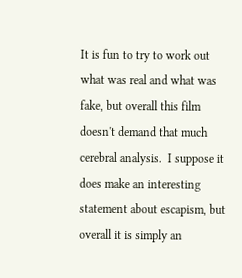It is fun to try to work out what was real and what was fake, but overall this film doesn't demand that much cerebral analysis.  I suppose it does make an interesting statement about escapism, but overall it is simply an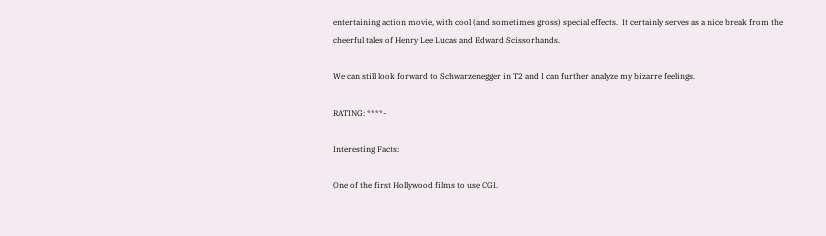entertaining action movie, with cool (and sometimes gross) special effects.  It certainly serves as a nice break from the cheerful tales of Henry Lee Lucas and Edward Scissorhands.

We can still look forward to Schwarzenegger in T2 and I can further analyze my bizarre feelings.

RATING: ****-

Interesting Facts:

One of the first Hollywood films to use CGI.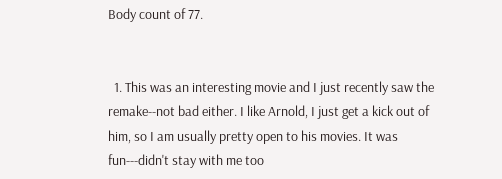Body count of 77.


  1. This was an interesting movie and I just recently saw the remake--not bad either. I like Arnold, I just get a kick out of him, so I am usually pretty open to his movies. It was fun---didn't stay with me too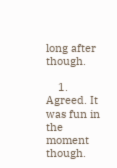long after though.

    1. Agreed. It was fun in the moment though.